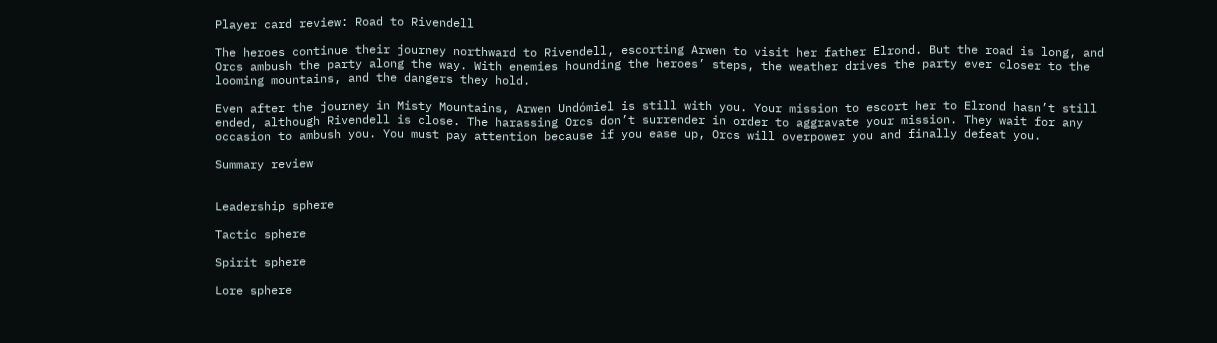Player card review: Road to Rivendell

The heroes continue their journey northward to Rivendell, escorting Arwen to visit her father Elrond. But the road is long, and Orcs ambush the party along the way. With enemies hounding the heroes’ steps, the weather drives the party ever closer to the looming mountains, and the dangers they hold.

Even after the journey in Misty Mountains, Arwen Undómiel is still with you. Your mission to escort her to Elrond hasn’t still ended, although Rivendell is close. The harassing Orcs don’t surrender in order to aggravate your mission. They wait for any occasion to ambush you. You must pay attention because if you ease up, Orcs will overpower you and finally defeat you.

Summary review


Leadership sphere

Tactic sphere

Spirit sphere

Lore sphere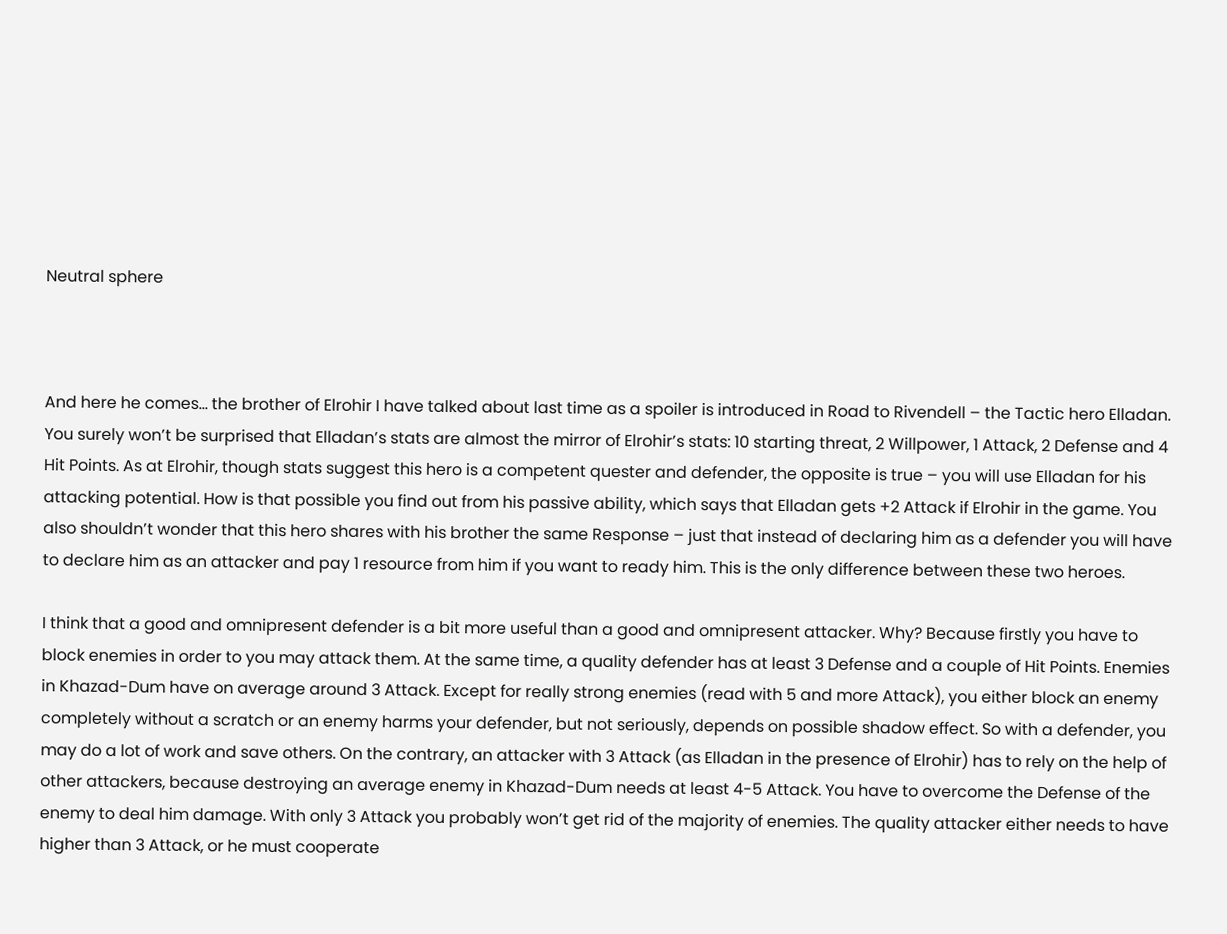Neutral sphere



And here he comes… the brother of Elrohir I have talked about last time as a spoiler is introduced in Road to Rivendell – the Tactic hero Elladan. You surely won’t be surprised that Elladan’s stats are almost the mirror of Elrohir’s stats: 10 starting threat, 2 Willpower, 1 Attack, 2 Defense and 4 Hit Points. As at Elrohir, though stats suggest this hero is a competent quester and defender, the opposite is true – you will use Elladan for his attacking potential. How is that possible you find out from his passive ability, which says that Elladan gets +2 Attack if Elrohir in the game. You also shouldn’t wonder that this hero shares with his brother the same Response – just that instead of declaring him as a defender you will have to declare him as an attacker and pay 1 resource from him if you want to ready him. This is the only difference between these two heroes.

I think that a good and omnipresent defender is a bit more useful than a good and omnipresent attacker. Why? Because firstly you have to block enemies in order to you may attack them. At the same time, a quality defender has at least 3 Defense and a couple of Hit Points. Enemies in Khazad-Dum have on average around 3 Attack. Except for really strong enemies (read with 5 and more Attack), you either block an enemy completely without a scratch or an enemy harms your defender, but not seriously, depends on possible shadow effect. So with a defender, you may do a lot of work and save others. On the contrary, an attacker with 3 Attack (as Elladan in the presence of Elrohir) has to rely on the help of other attackers, because destroying an average enemy in Khazad-Dum needs at least 4-5 Attack. You have to overcome the Defense of the enemy to deal him damage. With only 3 Attack you probably won’t get rid of the majority of enemies. The quality attacker either needs to have higher than 3 Attack, or he must cooperate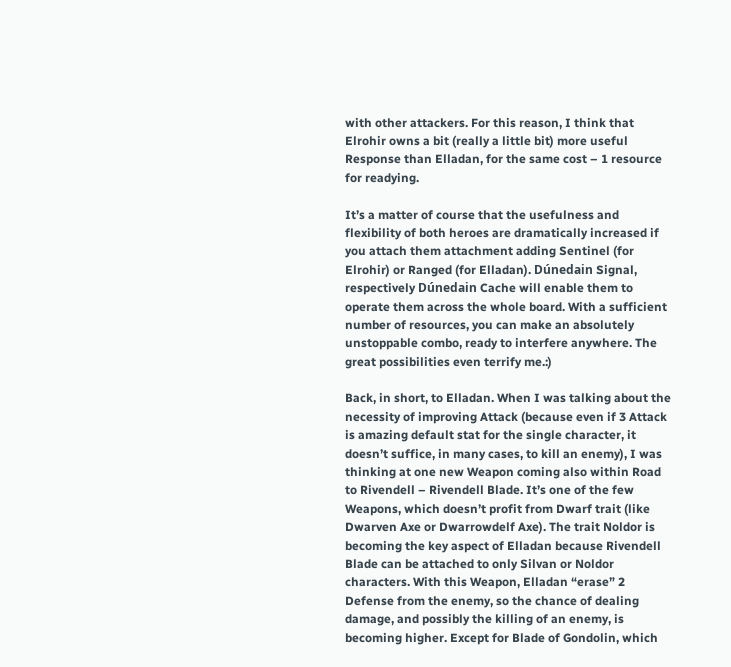with other attackers. For this reason, I think that Elrohir owns a bit (really a little bit) more useful Response than Elladan, for the same cost – 1 resource for readying.

It’s a matter of course that the usefulness and flexibility of both heroes are dramatically increased if you attach them attachment adding Sentinel (for Elrohir) or Ranged (for Elladan). Dúnedain Signal, respectively Dúnedain Cache will enable them to operate them across the whole board. With a sufficient number of resources, you can make an absolutely unstoppable combo, ready to interfere anywhere. The great possibilities even terrify me.:)

Back, in short, to Elladan. When I was talking about the necessity of improving Attack (because even if 3 Attack is amazing default stat for the single character, it doesn’t suffice, in many cases, to kill an enemy), I was thinking at one new Weapon coming also within Road to Rivendell – Rivendell Blade. It’s one of the few Weapons, which doesn’t profit from Dwarf trait (like Dwarven Axe or Dwarrowdelf Axe). The trait Noldor is becoming the key aspect of Elladan because Rivendell Blade can be attached to only Silvan or Noldor characters. With this Weapon, Elladan “erase” 2 Defense from the enemy, so the chance of dealing damage, and possibly the killing of an enemy, is becoming higher. Except for Blade of Gondolin, which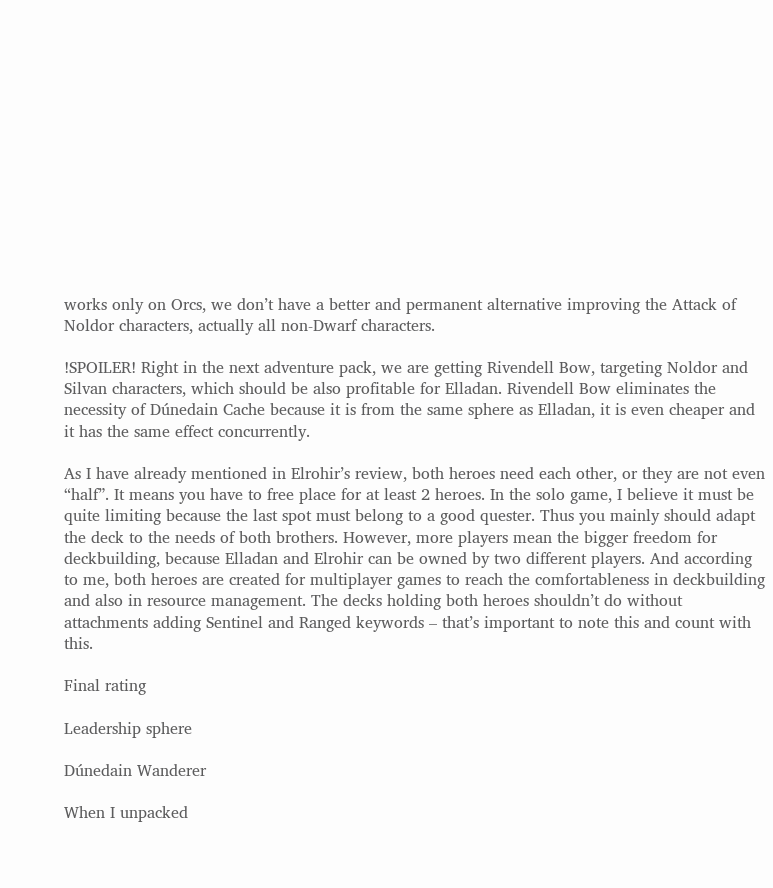works only on Orcs, we don’t have a better and permanent alternative improving the Attack of Noldor characters, actually all non-Dwarf characters.

!SPOILER! Right in the next adventure pack, we are getting Rivendell Bow, targeting Noldor and Silvan characters, which should be also profitable for Elladan. Rivendell Bow eliminates the necessity of Dúnedain Cache because it is from the same sphere as Elladan, it is even cheaper and it has the same effect concurrently.

As I have already mentioned in Elrohir’s review, both heroes need each other, or they are not even “half”. It means you have to free place for at least 2 heroes. In the solo game, I believe it must be quite limiting because the last spot must belong to a good quester. Thus you mainly should adapt the deck to the needs of both brothers. However, more players mean the bigger freedom for deckbuilding, because Elladan and Elrohir can be owned by two different players. And according to me, both heroes are created for multiplayer games to reach the comfortableness in deckbuilding and also in resource management. The decks holding both heroes shouldn’t do without attachments adding Sentinel and Ranged keywords – that’s important to note this and count with this.

Final rating

Leadership sphere

Dúnedain Wanderer

When I unpacked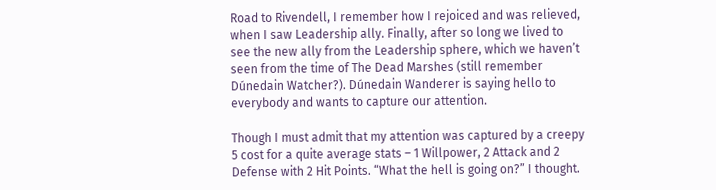Road to Rivendell, I remember how I rejoiced and was relieved, when I saw Leadership ally. Finally, after so long we lived to see the new ally from the Leadership sphere, which we haven’t seen from the time of The Dead Marshes (still remember Dúnedain Watcher?). Dúnedain Wanderer is saying hello to everybody and wants to capture our attention.

Though I must admit that my attention was captured by a creepy 5 cost for a quite average stats – 1 Willpower, 2 Attack and 2 Defense with 2 Hit Points. “What the hell is going on?” I thought.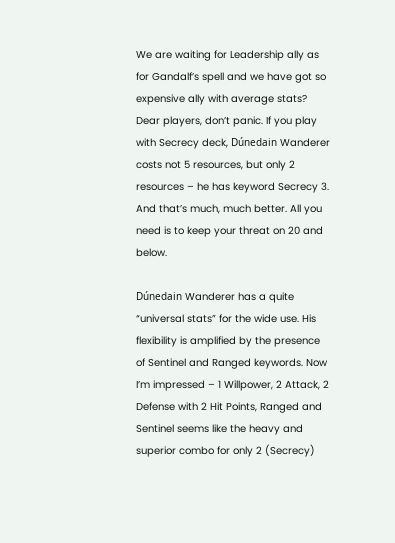We are waiting for Leadership ally as for Gandalf’s spell and we have got so expensive ally with average stats? Dear players, don’t panic. If you play with Secrecy deck, Dúnedain Wanderer costs not 5 resources, but only 2 resources – he has keyword Secrecy 3. And that’s much, much better. All you need is to keep your threat on 20 and below.

Dúnedain Wanderer has a quite “universal stats” for the wide use. His flexibility is amplified by the presence of Sentinel and Ranged keywords. Now I’m impressed – 1 Willpower, 2 Attack, 2 Defense with 2 Hit Points, Ranged and Sentinel seems like the heavy and superior combo for only 2 (Secrecy)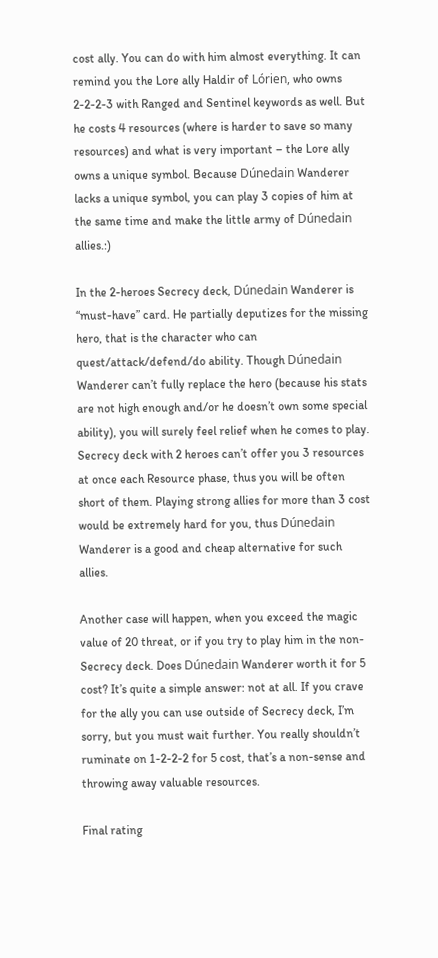cost ally. You can do with him almost everything. It can remind you the Lore ally Haldir of Lórien, who owns 2-2-2-3 with Ranged and Sentinel keywords as well. But he costs 4 resources (where is harder to save so many resources) and what is very important – the Lore ally owns a unique symbol. Because Dúnedain Wanderer lacks a unique symbol, you can play 3 copies of him at the same time and make the little army of Dúnedain allies.:)

In the 2-heroes Secrecy deck, Dúnedain Wanderer is “must-have” card. He partially deputizes for the missing hero, that is the character who can quest/attack/defend/do ability. Though Dúnedain Wanderer can’t fully replace the hero (because his stats are not high enough and/or he doesn’t own some special ability), you will surely feel relief when he comes to play. Secrecy deck with 2 heroes can’t offer you 3 resources at once each Resource phase, thus you will be often short of them. Playing strong allies for more than 3 cost would be extremely hard for you, thus Dúnedain Wanderer is a good and cheap alternative for such allies.

Another case will happen, when you exceed the magic value of 20 threat, or if you try to play him in the non-Secrecy deck. Does Dúnedain Wanderer worth it for 5 cost? It’s quite a simple answer: not at all. If you crave for the ally you can use outside of Secrecy deck, I’m sorry, but you must wait further. You really shouldn’t ruminate on 1-2-2-2 for 5 cost, that’s a non-sense and throwing away valuable resources.

Final rating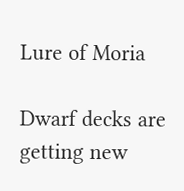Lure of Moria

Dwarf decks are getting new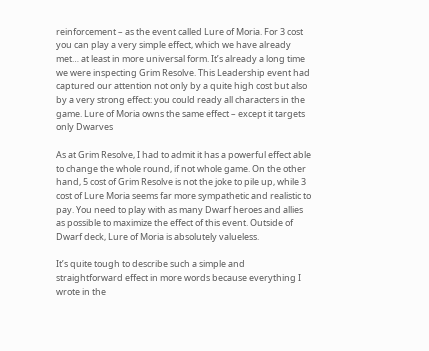reinforcement – as the event called Lure of Moria. For 3 cost you can play a very simple effect, which we have already met… at least in more universal form. It’s already a long time we were inspecting Grim Resolve. This Leadership event had captured our attention not only by a quite high cost but also by a very strong effect: you could ready all characters in the game. Lure of Moria owns the same effect – except it targets only Dwarves

As at Grim Resolve, I had to admit it has a powerful effect able to change the whole round, if not whole game. On the other hand, 5 cost of Grim Resolve is not the joke to pile up, while 3 cost of Lure Moria seems far more sympathetic and realistic to pay. You need to play with as many Dwarf heroes and allies as possible to maximize the effect of this event. Outside of Dwarf deck, Lure of Moria is absolutely valueless.

It’s quite tough to describe such a simple and straightforward effect in more words because everything I wrote in the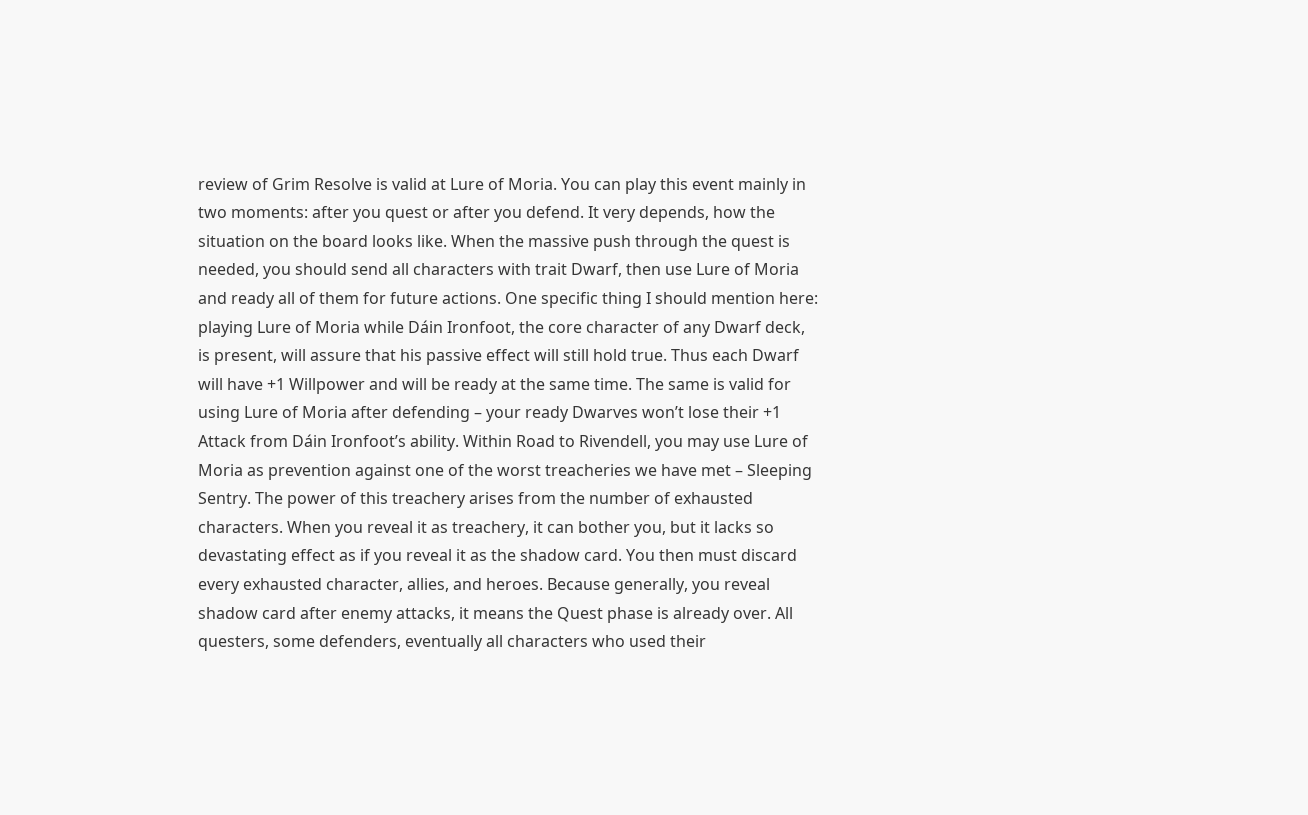review of Grim Resolve is valid at Lure of Moria. You can play this event mainly in two moments: after you quest or after you defend. It very depends, how the situation on the board looks like. When the massive push through the quest is needed, you should send all characters with trait Dwarf, then use Lure of Moria and ready all of them for future actions. One specific thing I should mention here: playing Lure of Moria while Dáin Ironfoot, the core character of any Dwarf deck, is present, will assure that his passive effect will still hold true. Thus each Dwarf will have +1 Willpower and will be ready at the same time. The same is valid for using Lure of Moria after defending – your ready Dwarves won’t lose their +1 Attack from Dáin Ironfoot’s ability. Within Road to Rivendell, you may use Lure of Moria as prevention against one of the worst treacheries we have met – Sleeping Sentry. The power of this treachery arises from the number of exhausted characters. When you reveal it as treachery, it can bother you, but it lacks so devastating effect as if you reveal it as the shadow card. You then must discard every exhausted character, allies, and heroes. Because generally, you reveal shadow card after enemy attacks, it means the Quest phase is already over. All questers, some defenders, eventually all characters who used their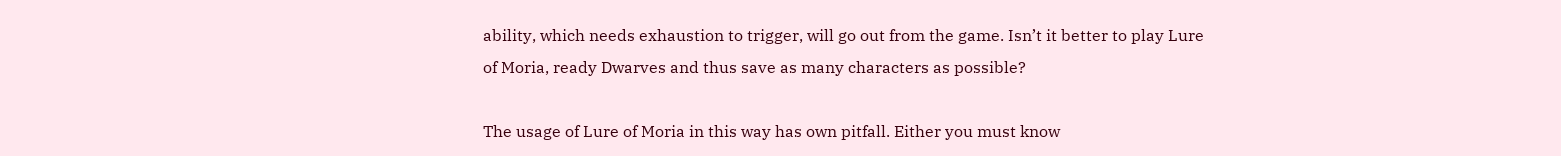ability, which needs exhaustion to trigger, will go out from the game. Isn’t it better to play Lure of Moria, ready Dwarves and thus save as many characters as possible?

The usage of Lure of Moria in this way has own pitfall. Either you must know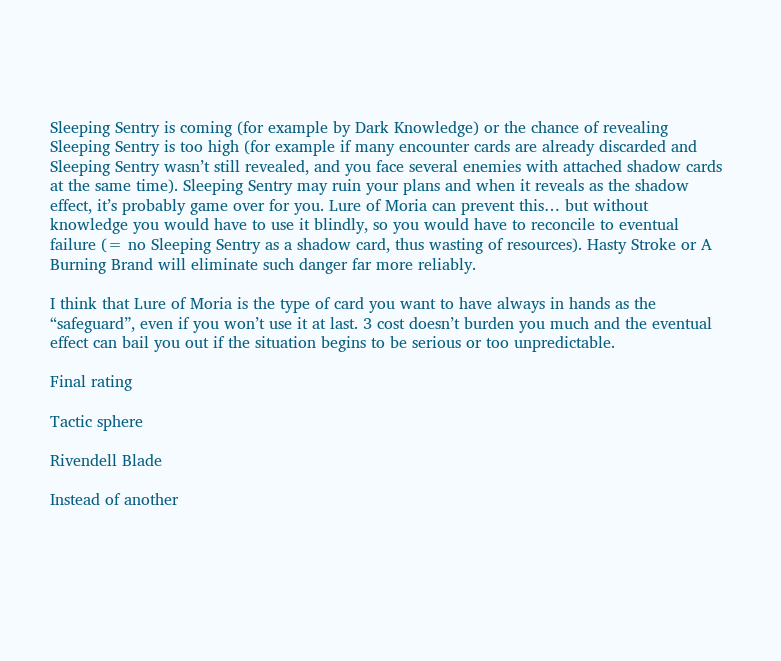Sleeping Sentry is coming (for example by Dark Knowledge) or the chance of revealing Sleeping Sentry is too high (for example if many encounter cards are already discarded and Sleeping Sentry wasn’t still revealed, and you face several enemies with attached shadow cards at the same time). Sleeping Sentry may ruin your plans and when it reveals as the shadow effect, it’s probably game over for you. Lure of Moria can prevent this… but without knowledge you would have to use it blindly, so you would have to reconcile to eventual failure (= no Sleeping Sentry as a shadow card, thus wasting of resources). Hasty Stroke or A Burning Brand will eliminate such danger far more reliably.

I think that Lure of Moria is the type of card you want to have always in hands as the “safeguard”, even if you won’t use it at last. 3 cost doesn’t burden you much and the eventual effect can bail you out if the situation begins to be serious or too unpredictable.

Final rating

Tactic sphere

Rivendell Blade

Instead of another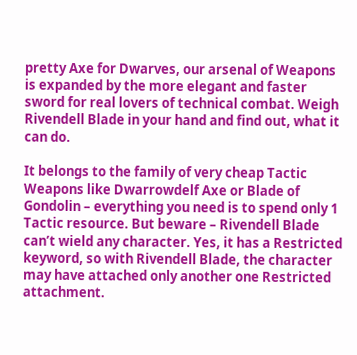pretty Axe for Dwarves, our arsenal of Weapons is expanded by the more elegant and faster sword for real lovers of technical combat. Weigh Rivendell Blade in your hand and find out, what it can do.

It belongs to the family of very cheap Tactic Weapons like Dwarrowdelf Axe or Blade of Gondolin – everything you need is to spend only 1 Tactic resource. But beware – Rivendell Blade can’t wield any character. Yes, it has a Restricted keyword, so with Rivendell Blade, the character may have attached only another one Restricted attachment.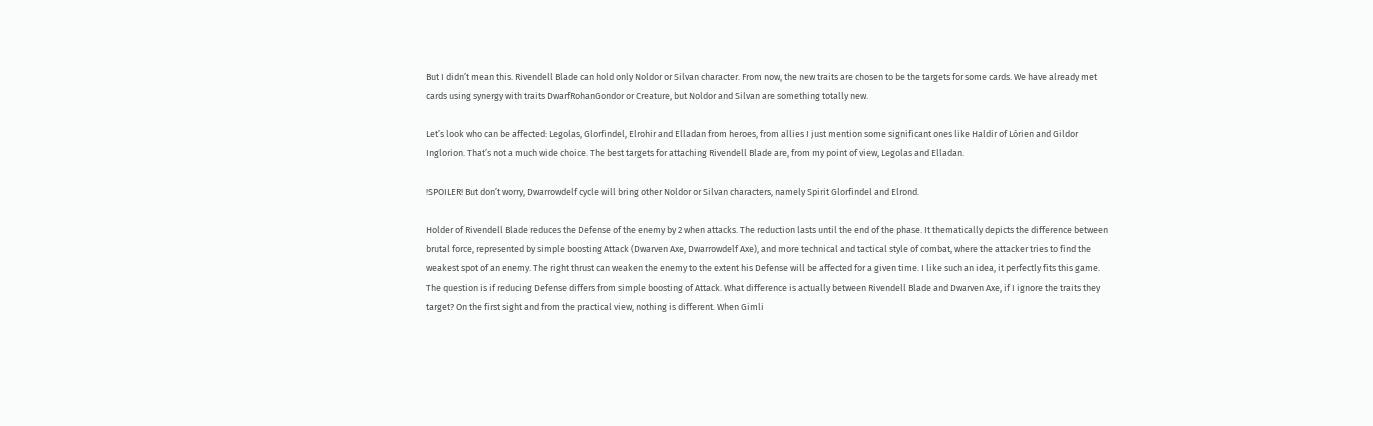But I didn’t mean this. Rivendell Blade can hold only Noldor or Silvan character. From now, the new traits are chosen to be the targets for some cards. We have already met cards using synergy with traits DwarfRohanGondor or Creature, but Noldor and Silvan are something totally new.

Let’s look who can be affected: Legolas, Glorfindel, Elrohir and Elladan from heroes, from allies I just mention some significant ones like Haldir of Lórien and Gildor Inglorion. That’s not a much wide choice. The best targets for attaching Rivendell Blade are, from my point of view, Legolas and Elladan.

!SPOILER! But don’t worry, Dwarrowdelf cycle will bring other Noldor or Silvan characters, namely Spirit Glorfindel and Elrond.

Holder of Rivendell Blade reduces the Defense of the enemy by 2 when attacks. The reduction lasts until the end of the phase. It thematically depicts the difference between brutal force, represented by simple boosting Attack (Dwarven Axe, Dwarrowdelf Axe), and more technical and tactical style of combat, where the attacker tries to find the weakest spot of an enemy. The right thrust can weaken the enemy to the extent his Defense will be affected for a given time. I like such an idea, it perfectly fits this game. The question is if reducing Defense differs from simple boosting of Attack. What difference is actually between Rivendell Blade and Dwarven Axe, if I ignore the traits they target? On the first sight and from the practical view, nothing is different. When Gimli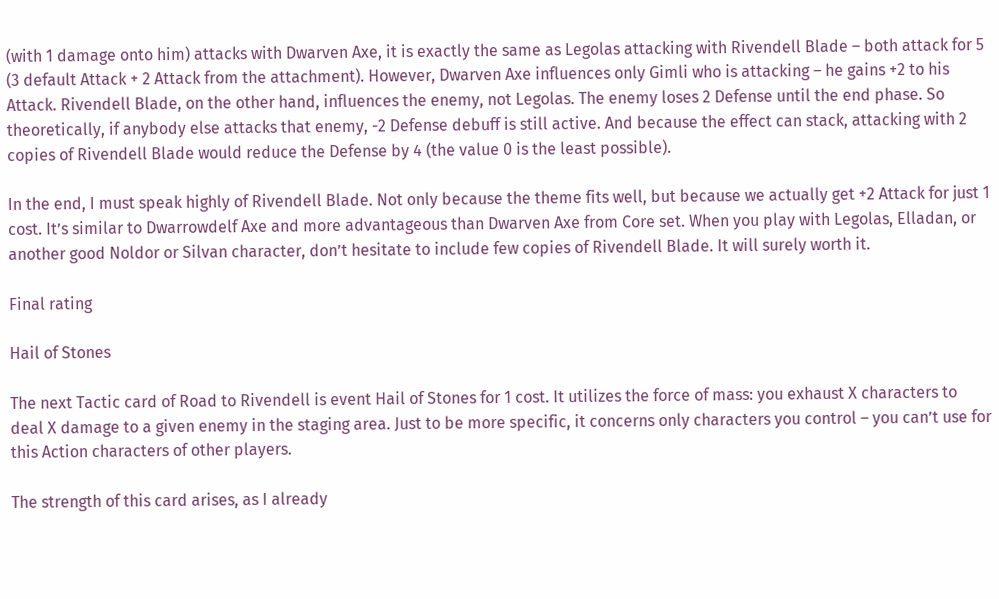(with 1 damage onto him) attacks with Dwarven Axe, it is exactly the same as Legolas attacking with Rivendell Blade – both attack for 5 (3 default Attack + 2 Attack from the attachment). However, Dwarven Axe influences only Gimli who is attacking – he gains +2 to his Attack. Rivendell Blade, on the other hand, influences the enemy, not Legolas. The enemy loses 2 Defense until the end phase. So theoretically, if anybody else attacks that enemy, -2 Defense debuff is still active. And because the effect can stack, attacking with 2 copies of Rivendell Blade would reduce the Defense by 4 (the value 0 is the least possible).

In the end, I must speak highly of Rivendell Blade. Not only because the theme fits well, but because we actually get +2 Attack for just 1 cost. It’s similar to Dwarrowdelf Axe and more advantageous than Dwarven Axe from Core set. When you play with Legolas, Elladan, or another good Noldor or Silvan character, don’t hesitate to include few copies of Rivendell Blade. It will surely worth it.

Final rating

Hail of Stones

The next Tactic card of Road to Rivendell is event Hail of Stones for 1 cost. It utilizes the force of mass: you exhaust X characters to deal X damage to a given enemy in the staging area. Just to be more specific, it concerns only characters you control – you can’t use for this Action characters of other players.

The strength of this card arises, as I already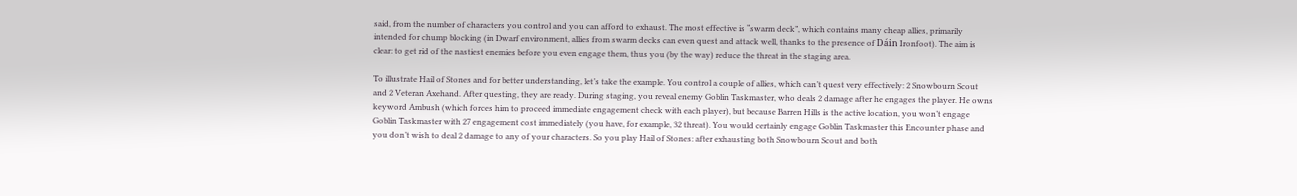said, from the number of characters you control and you can afford to exhaust. The most effective is “swarm deck”, which contains many cheap allies, primarily intended for chump blocking (in Dwarf environment, allies from swarm decks can even quest and attack well, thanks to the presence of Dáin Ironfoot). The aim is clear: to get rid of the nastiest enemies before you even engage them, thus you (by the way) reduce the threat in the staging area.

To illustrate Hail of Stones and for better understanding, let’s take the example. You control a couple of allies, which can’t quest very effectively: 2 Snowbourn Scout and 2 Veteran Axehand. After questing, they are ready. During staging, you reveal enemy Goblin Taskmaster, who deals 2 damage after he engages the player. He owns keyword Ambush (which forces him to proceed immediate engagement check with each player), but because Barren Hills is the active location, you won’t engage Goblin Taskmaster with 27 engagement cost immediately (you have, for example, 32 threat). You would certainly engage Goblin Taskmaster this Encounter phase and you don’t wish to deal 2 damage to any of your characters. So you play Hail of Stones: after exhausting both Snowbourn Scout and both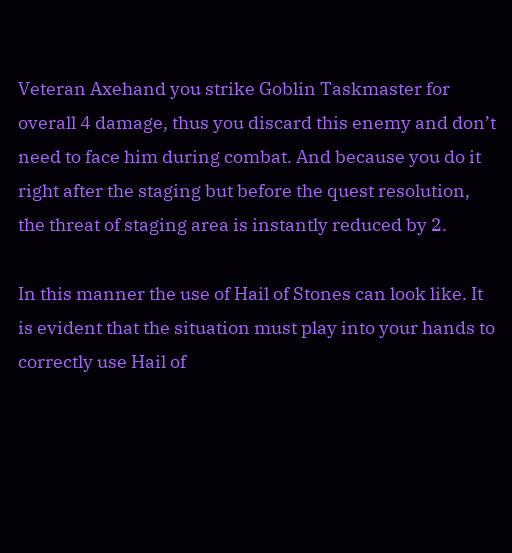Veteran Axehand you strike Goblin Taskmaster for overall 4 damage, thus you discard this enemy and don’t need to face him during combat. And because you do it right after the staging but before the quest resolution, the threat of staging area is instantly reduced by 2.

In this manner the use of Hail of Stones can look like. It is evident that the situation must play into your hands to correctly use Hail of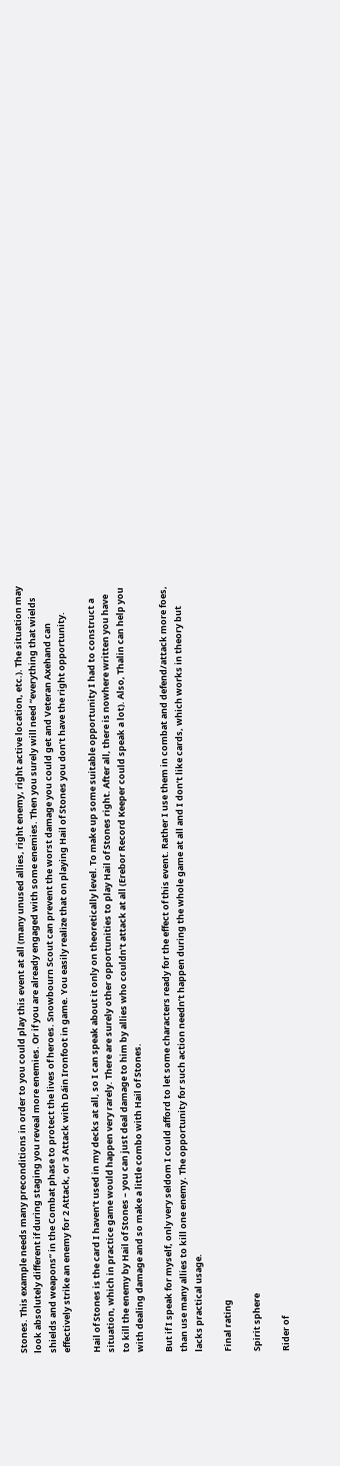Stones. This example needs many preconditions in order to you could play this event at all (many unused allies, right enemy, right active location, etc.). The situation may look absolutely different if during staging you reveal more enemies. Or if you are already engaged with some enemies. Then you surely will need “everything that wields shields and weapons” in the Combat phase to protect the lives of heroes. Snowbourn Scout can prevent the worst damage you could get and Veteran Axehand can effectively strike an enemy for 2 Attack, or 3 Attack with Dáin Ironfoot in game. You easily realize that on playing Hail of Stones you don’t have the right opportunity.

Hail of Stones is the card I haven’t used in my decks at all, so I can speak about it only on theoretically level. To make up some suitable opportunity I had to construct a situation, which in practice game would happen very rarely. There are surely other opportunities to play Hail of Stones right. After all, there is nowhere written you have to kill the enemy by Hail of Stones – you can just deal damage to him by allies who couldn’t attack at all (Erebor Record Keeper could speak a lot). Also, Thalin can help you with dealing damage and so make a little combo with Hail of Stones.

But if I speak for myself, only very seldom I could afford to let some characters ready for the effect of this event. Rather I use them in combat and defend/attack more foes, than use many allies to kill one enemy. The opportunity for such action needn’t happen during the whole game at all and I don’t like cards, which works in theory but lacks practical usage.

Final rating

Spirit sphere

Rider of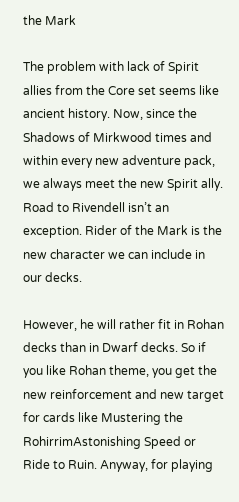the Mark

The problem with lack of Spirit allies from the Core set seems like ancient history. Now, since the Shadows of Mirkwood times and within every new adventure pack, we always meet the new Spirit ally. Road to Rivendell isn’t an exception. Rider of the Mark is the new character we can include in our decks.

However, he will rather fit in Rohan decks than in Dwarf decks. So if you like Rohan theme, you get the new reinforcement and new target for cards like Mustering the RohirrimAstonishing Speed or Ride to Ruin. Anyway, for playing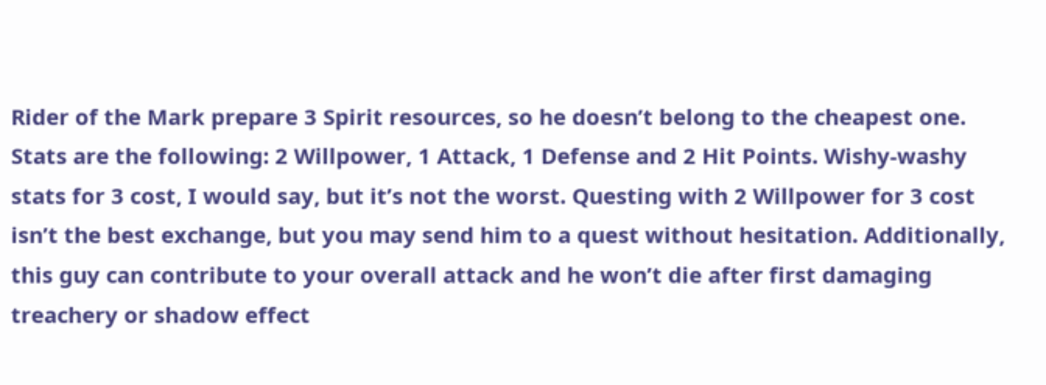Rider of the Mark prepare 3 Spirit resources, so he doesn’t belong to the cheapest one. Stats are the following: 2 Willpower, 1 Attack, 1 Defense and 2 Hit Points. Wishy-washy stats for 3 cost, I would say, but it’s not the worst. Questing with 2 Willpower for 3 cost isn’t the best exchange, but you may send him to a quest without hesitation. Additionally, this guy can contribute to your overall attack and he won’t die after first damaging treachery or shadow effect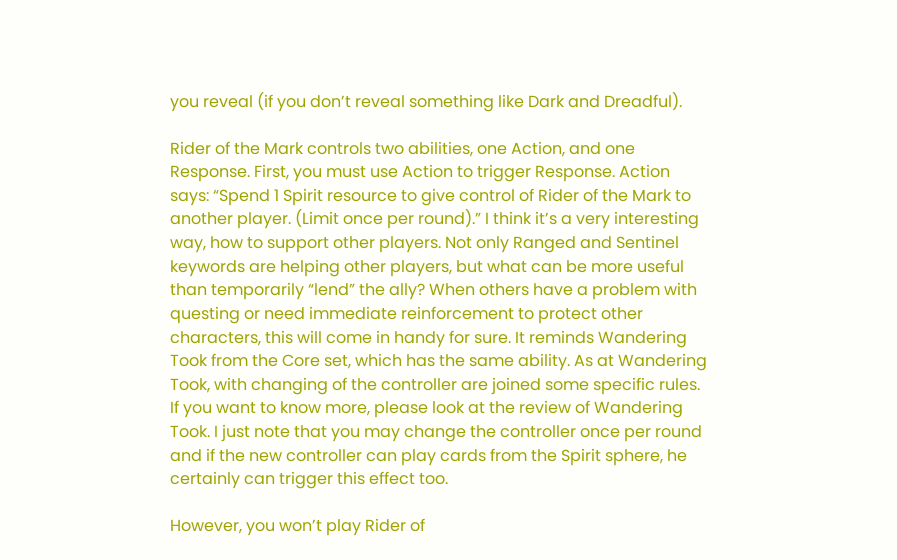you reveal (if you don’t reveal something like Dark and Dreadful).

Rider of the Mark controls two abilities, one Action, and one Response. First, you must use Action to trigger Response. Action says: “Spend 1 Spirit resource to give control of Rider of the Mark to another player. (Limit once per round).” I think it’s a very interesting way, how to support other players. Not only Ranged and Sentinel keywords are helping other players, but what can be more useful than temporarily “lend” the ally? When others have a problem with questing or need immediate reinforcement to protect other characters, this will come in handy for sure. It reminds Wandering Took from the Core set, which has the same ability. As at Wandering Took, with changing of the controller are joined some specific rules. If you want to know more, please look at the review of Wandering Took. I just note that you may change the controller once per round and if the new controller can play cards from the Spirit sphere, he certainly can trigger this effect too.

However, you won’t play Rider of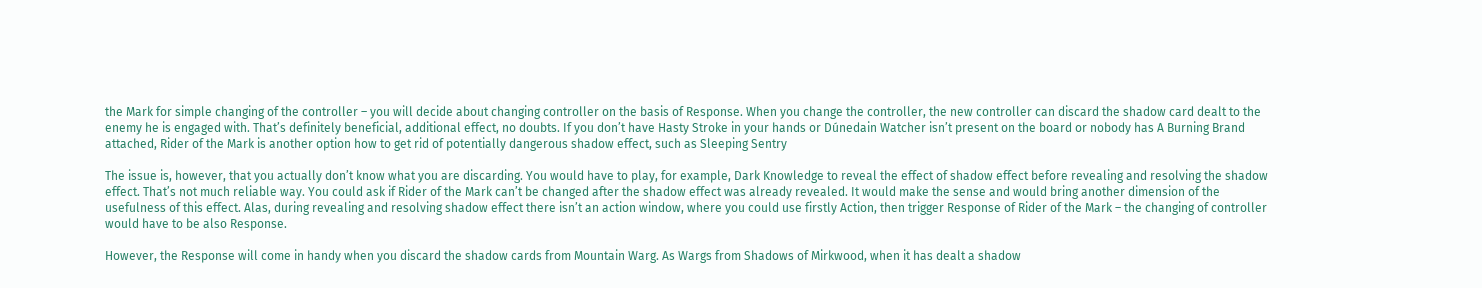the Mark for simple changing of the controller – you will decide about changing controller on the basis of Response. When you change the controller, the new controller can discard the shadow card dealt to the enemy he is engaged with. That’s definitely beneficial, additional effect, no doubts. If you don’t have Hasty Stroke in your hands or Dúnedain Watcher isn’t present on the board or nobody has A Burning Brand attached, Rider of the Mark is another option how to get rid of potentially dangerous shadow effect, such as Sleeping Sentry

The issue is, however, that you actually don’t know what you are discarding. You would have to play, for example, Dark Knowledge to reveal the effect of shadow effect before revealing and resolving the shadow effect. That’s not much reliable way. You could ask if Rider of the Mark can’t be changed after the shadow effect was already revealed. It would make the sense and would bring another dimension of the usefulness of this effect. Alas, during revealing and resolving shadow effect there isn’t an action window, where you could use firstly Action, then trigger Response of Rider of the Mark – the changing of controller would have to be also Response.

However, the Response will come in handy when you discard the shadow cards from Mountain Warg. As Wargs from Shadows of Mirkwood, when it has dealt a shadow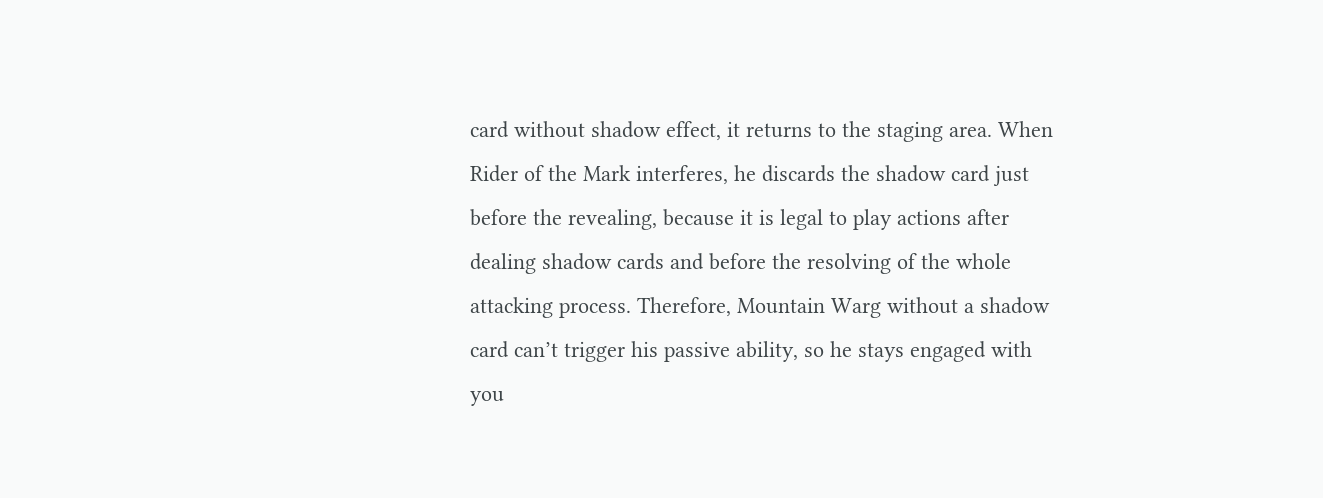card without shadow effect, it returns to the staging area. When Rider of the Mark interferes, he discards the shadow card just before the revealing, because it is legal to play actions after dealing shadow cards and before the resolving of the whole attacking process. Therefore, Mountain Warg without a shadow card can’t trigger his passive ability, so he stays engaged with you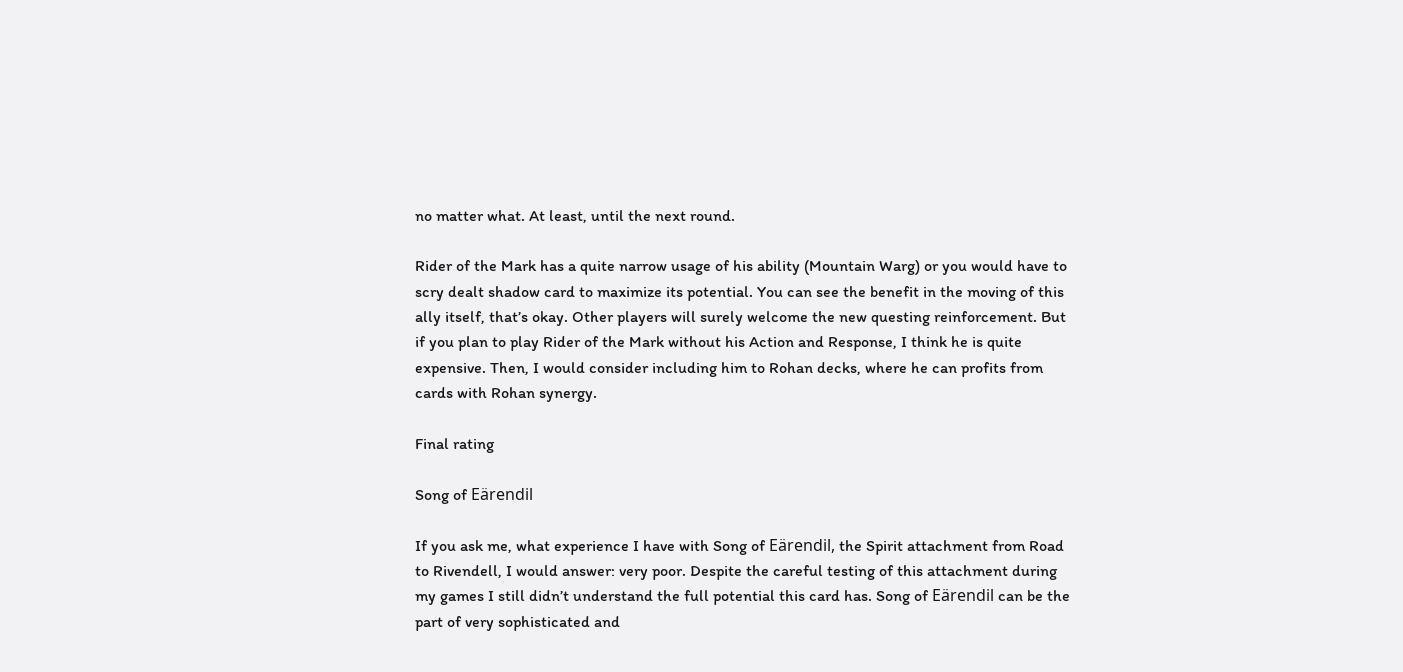no matter what. At least, until the next round.

Rider of the Mark has a quite narrow usage of his ability (Mountain Warg) or you would have to scry dealt shadow card to maximize its potential. You can see the benefit in the moving of this ally itself, that’s okay. Other players will surely welcome the new questing reinforcement. But if you plan to play Rider of the Mark without his Action and Response, I think he is quite expensive. Then, I would consider including him to Rohan decks, where he can profits from cards with Rohan synergy.

Final rating

Song of Eärendil

If you ask me, what experience I have with Song of Eärendil, the Spirit attachment from Road to Rivendell, I would answer: very poor. Despite the careful testing of this attachment during my games I still didn’t understand the full potential this card has. Song of Eärendil can be the part of very sophisticated and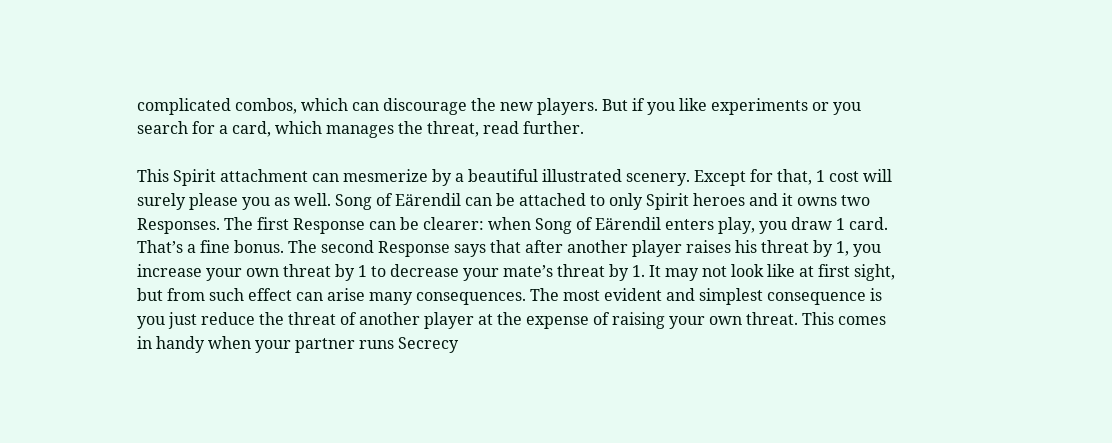complicated combos, which can discourage the new players. But if you like experiments or you search for a card, which manages the threat, read further.

This Spirit attachment can mesmerize by a beautiful illustrated scenery. Except for that, 1 cost will surely please you as well. Song of Eärendil can be attached to only Spirit heroes and it owns two Responses. The first Response can be clearer: when Song of Eärendil enters play, you draw 1 card. That’s a fine bonus. The second Response says that after another player raises his threat by 1, you increase your own threat by 1 to decrease your mate’s threat by 1. It may not look like at first sight, but from such effect can arise many consequences. The most evident and simplest consequence is you just reduce the threat of another player at the expense of raising your own threat. This comes in handy when your partner runs Secrecy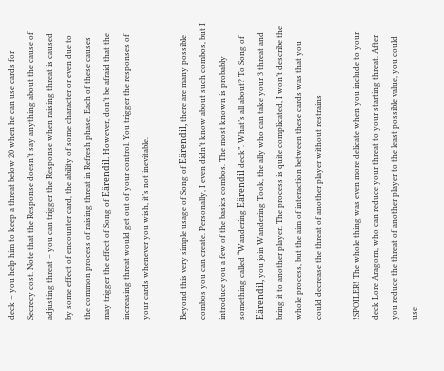deck – you help him to keep a threat below 20 when he can use cards for Secrecy cost. Note that the Response doesn’t say anything about the cause of adjusting threat – you can trigger the Response when raising threat is caused by some effect of encounter card, the ability of some character or even due to the common process of raising threat in Refresh phase. Each of these causes may trigger the effect of Song of Eärendil. However, don’t be afraid that the increasing threat would get out of your control. You trigger the responses of your cards whenever you wish, it’s not inevitable.

Beyond this very simple usage of Song of Eärendil, there are many possible combos you can create. Personally, I even didn’t know about such combos, but I introduce you a few of the basics combos. The most known is probably something called “Wandering Eärendil deck”. What’s all about? To Song of Eärendil, you join Wandering Took, the ally who can take your 3 threat and bring it to another player. The process is quite complicated, I won’t describe the whole process, but the aim of interaction between these cards was that you could decrease the threat of another player without restrains

!SPOILER! The whole thing was even more delicate when you include to your deck Lore Aragorn, who can reduce your threat to your starting threat. After you reduce the threat of another player to the least possible value, you could use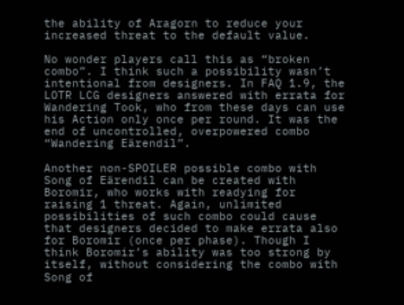the ability of Aragorn to reduce your increased threat to the default value.

No wonder players call this as “broken combo”. I think such a possibility wasn’t intentional from designers. In FAQ 1.9, the LOTR LCG designers answered with errata for Wandering Took, who from these days can use his Action only once per round. It was the end of uncontrolled, overpowered combo “Wandering Eärendil”.

Another non-SPOILER possible combo with Song of Eärendil can be created with Boromir, who works with readying for raising 1 threat. Again, unlimited possibilities of such combo could cause that designers decided to make errata also for Boromir (once per phase). Though I think Boromir’s ability was too strong by itself, without considering the combo with Song of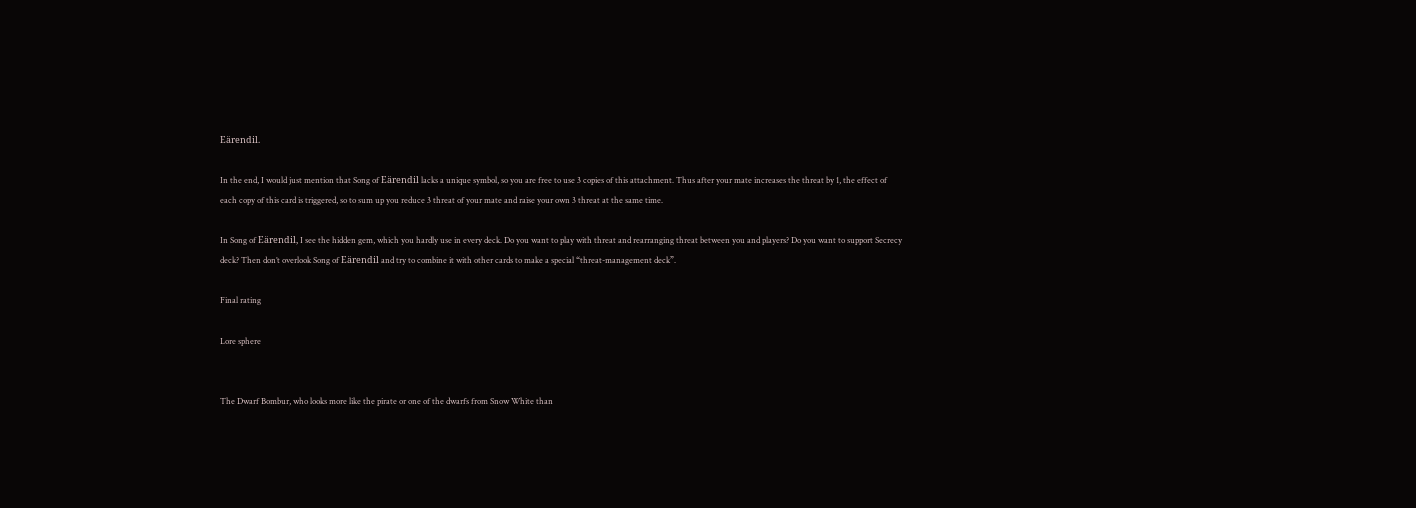Eärendil.

In the end, I would just mention that Song of Eärendil lacks a unique symbol, so you are free to use 3 copies of this attachment. Thus after your mate increases the threat by 1, the effect of each copy of this card is triggered, so to sum up you reduce 3 threat of your mate and raise your own 3 threat at the same time.

In Song of Eärendil, I see the hidden gem, which you hardly use in every deck. Do you want to play with threat and rearranging threat between you and players? Do you want to support Secrecy deck? Then don’t overlook Song of Eärendil and try to combine it with other cards to make a special “threat-management deck”.

Final rating

Lore sphere


The Dwarf Bombur, who looks more like the pirate or one of the dwarfs from Snow White than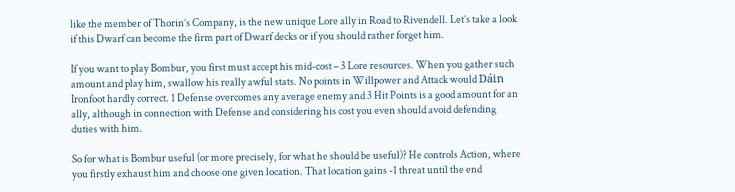like the member of Thorin’s Company, is the new unique Lore ally in Road to Rivendell. Let’s take a look if this Dwarf can become the firm part of Dwarf decks or if you should rather forget him.

If you want to play Bombur, you first must accept his mid-cost – 3 Lore resources. When you gather such amount and play him, swallow his really awful stats. No points in Willpower and Attack would Dáin Ironfoot hardly correct. 1 Defense overcomes any average enemy and 3 Hit Points is a good amount for an ally, although in connection with Defense and considering his cost you even should avoid defending duties with him.

So for what is Bombur useful (or more precisely, for what he should be useful)? He controls Action, where you firstly exhaust him and choose one given location. That location gains -1 threat until the end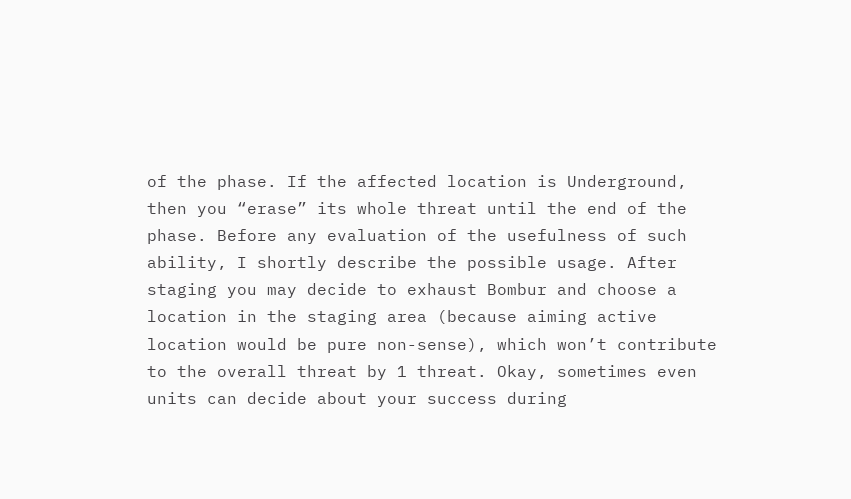of the phase. If the affected location is Underground, then you “erase” its whole threat until the end of the phase. Before any evaluation of the usefulness of such ability, I shortly describe the possible usage. After staging you may decide to exhaust Bombur and choose a location in the staging area (because aiming active location would be pure non-sense), which won’t contribute to the overall threat by 1 threat. Okay, sometimes even units can decide about your success during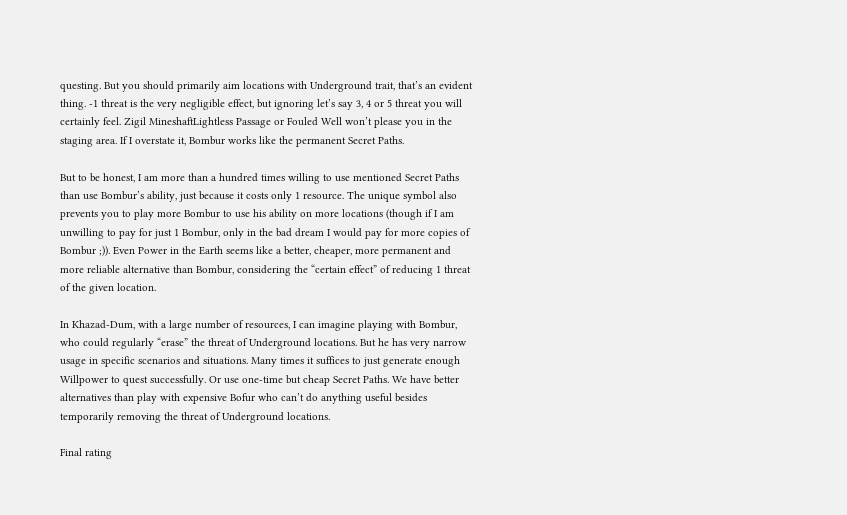questing. But you should primarily aim locations with Underground trait, that’s an evident thing. -1 threat is the very negligible effect, but ignoring let’s say 3, 4 or 5 threat you will certainly feel. Zigil MineshaftLightless Passage or Fouled Well won’t please you in the staging area. If I overstate it, Bombur works like the permanent Secret Paths.

But to be honest, I am more than a hundred times willing to use mentioned Secret Paths than use Bombur’s ability, just because it costs only 1 resource. The unique symbol also prevents you to play more Bombur to use his ability on more locations (though if I am unwilling to pay for just 1 Bombur, only in the bad dream I would pay for more copies of Bombur ;)). Even Power in the Earth seems like a better, cheaper, more permanent and more reliable alternative than Bombur, considering the “certain effect” of reducing 1 threat of the given location.

In Khazad-Dum, with a large number of resources, I can imagine playing with Bombur, who could regularly “erase” the threat of Underground locations. But he has very narrow usage in specific scenarios and situations. Many times it suffices to just generate enough Willpower to quest successfully. Or use one-time but cheap Secret Paths. We have better alternatives than play with expensive Bofur who can’t do anything useful besides temporarily removing the threat of Underground locations.

Final rating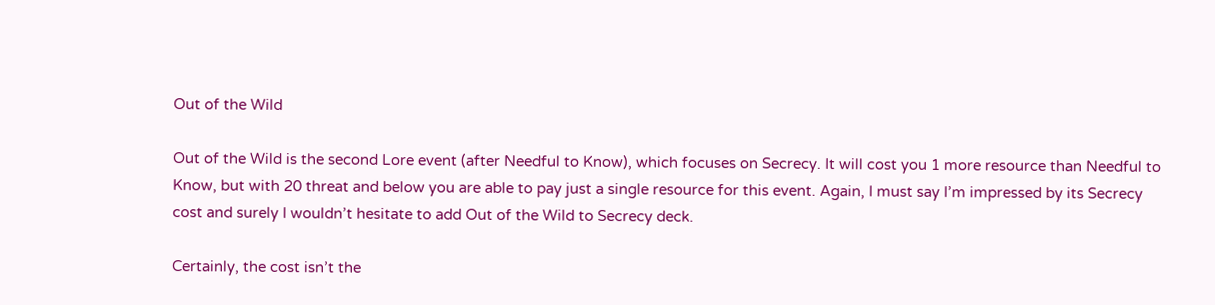Out of the Wild

Out of the Wild is the second Lore event (after Needful to Know), which focuses on Secrecy. It will cost you 1 more resource than Needful to Know, but with 20 threat and below you are able to pay just a single resource for this event. Again, I must say I’m impressed by its Secrecy cost and surely I wouldn’t hesitate to add Out of the Wild to Secrecy deck.

Certainly, the cost isn’t the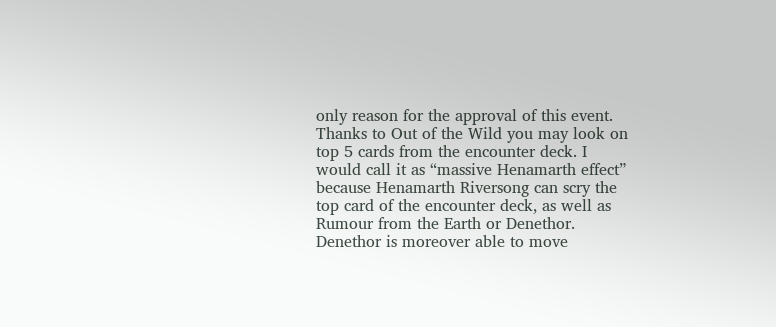only reason for the approval of this event. Thanks to Out of the Wild you may look on top 5 cards from the encounter deck. I would call it as “massive Henamarth effect” because Henamarth Riversong can scry the top card of the encounter deck, as well as Rumour from the Earth or Denethor. Denethor is moreover able to move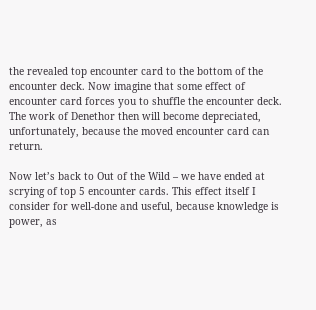the revealed top encounter card to the bottom of the encounter deck. Now imagine that some effect of encounter card forces you to shuffle the encounter deck. The work of Denethor then will become depreciated, unfortunately, because the moved encounter card can return.

Now let’s back to Out of the Wild – we have ended at scrying of top 5 encounter cards. This effect itself I consider for well-done and useful, because knowledge is power, as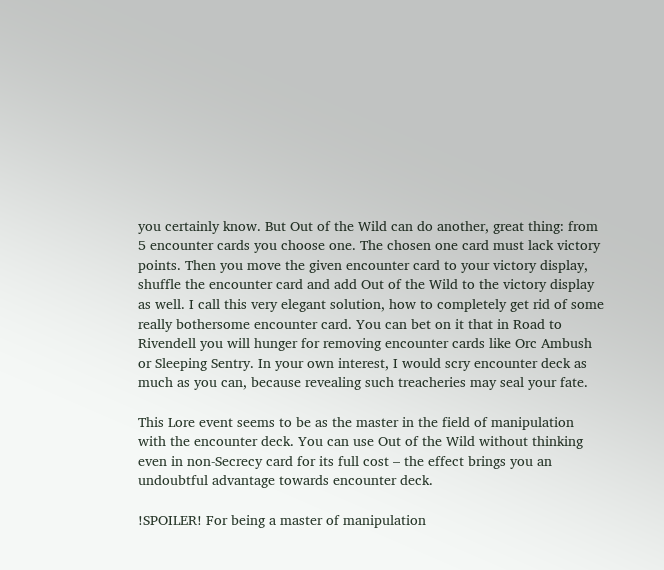you certainly know. But Out of the Wild can do another, great thing: from 5 encounter cards you choose one. The chosen one card must lack victory points. Then you move the given encounter card to your victory display, shuffle the encounter card and add Out of the Wild to the victory display as well. I call this very elegant solution, how to completely get rid of some really bothersome encounter card. You can bet on it that in Road to Rivendell you will hunger for removing encounter cards like Orc Ambush or Sleeping Sentry. In your own interest, I would scry encounter deck as much as you can, because revealing such treacheries may seal your fate.

This Lore event seems to be as the master in the field of manipulation with the encounter deck. You can use Out of the Wild without thinking even in non-Secrecy card for its full cost – the effect brings you an undoubtful advantage towards encounter deck.

!SPOILER! For being a master of manipulation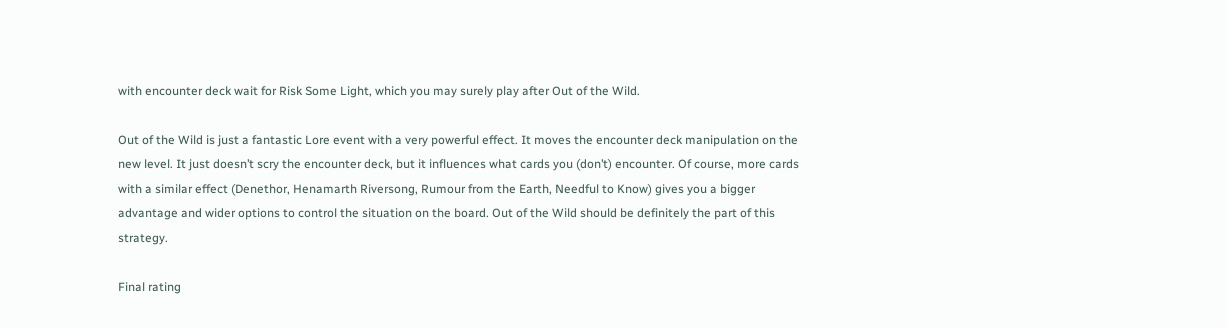with encounter deck wait for Risk Some Light, which you may surely play after Out of the Wild.

Out of the Wild is just a fantastic Lore event with a very powerful effect. It moves the encounter deck manipulation on the new level. It just doesn’t scry the encounter deck, but it influences what cards you (don’t) encounter. Of course, more cards with a similar effect (Denethor, Henamarth Riversong, Rumour from the Earth, Needful to Know) gives you a bigger advantage and wider options to control the situation on the board. Out of the Wild should be definitely the part of this strategy.

Final rating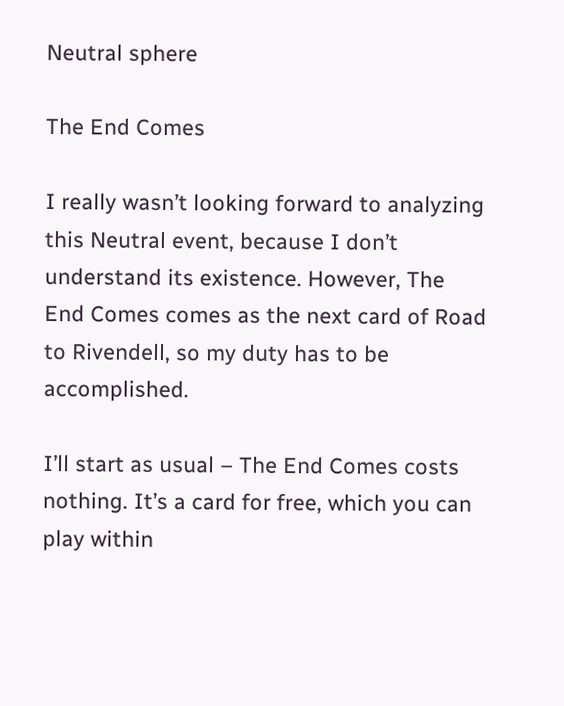Neutral sphere

The End Comes

I really wasn’t looking forward to analyzing this Neutral event, because I don’t understand its existence. However, The End Comes comes as the next card of Road to Rivendell, so my duty has to be accomplished.

I’ll start as usual – The End Comes costs nothing. It’s a card for free, which you can play within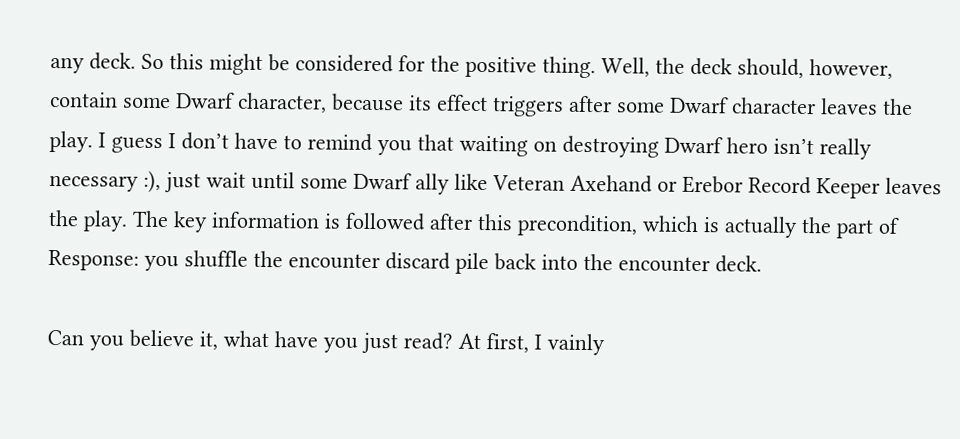any deck. So this might be considered for the positive thing. Well, the deck should, however, contain some Dwarf character, because its effect triggers after some Dwarf character leaves the play. I guess I don’t have to remind you that waiting on destroying Dwarf hero isn’t really necessary :), just wait until some Dwarf ally like Veteran Axehand or Erebor Record Keeper leaves the play. The key information is followed after this precondition, which is actually the part of Response: you shuffle the encounter discard pile back into the encounter deck.

Can you believe it, what have you just read? At first, I vainly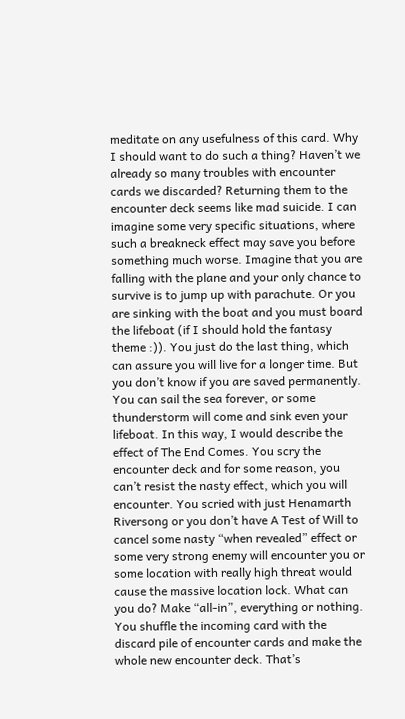meditate on any usefulness of this card. Why I should want to do such a thing? Haven’t we already so many troubles with encounter cards we discarded? Returning them to the encounter deck seems like mad suicide. I can imagine some very specific situations, where such a breakneck effect may save you before something much worse. Imagine that you are falling with the plane and your only chance to survive is to jump up with parachute. Or you are sinking with the boat and you must board the lifeboat (if I should hold the fantasy theme :)). You just do the last thing, which can assure you will live for a longer time. But you don’t know if you are saved permanently. You can sail the sea forever, or some thunderstorm will come and sink even your lifeboat. In this way, I would describe the effect of The End Comes. You scry the encounter deck and for some reason, you can’t resist the nasty effect, which you will encounter. You scried with just Henamarth Riversong or you don’t have A Test of Will to cancel some nasty “when revealed” effect or some very strong enemy will encounter you or some location with really high threat would cause the massive location lock. What can you do? Make “all-in”, everything or nothing. You shuffle the incoming card with the discard pile of encounter cards and make the whole new encounter deck. That’s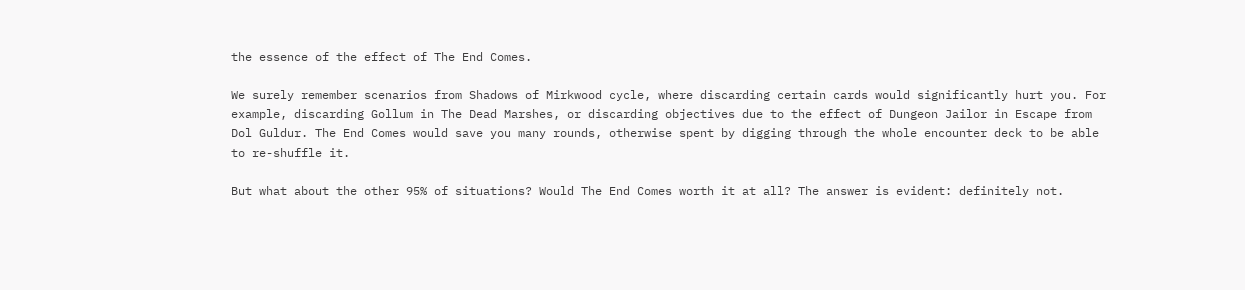the essence of the effect of The End Comes.

We surely remember scenarios from Shadows of Mirkwood cycle, where discarding certain cards would significantly hurt you. For example, discarding Gollum in The Dead Marshes, or discarding objectives due to the effect of Dungeon Jailor in Escape from Dol Guldur. The End Comes would save you many rounds, otherwise spent by digging through the whole encounter deck to be able to re-shuffle it.

But what about the other 95% of situations? Would The End Comes worth it at all? The answer is evident: definitely not.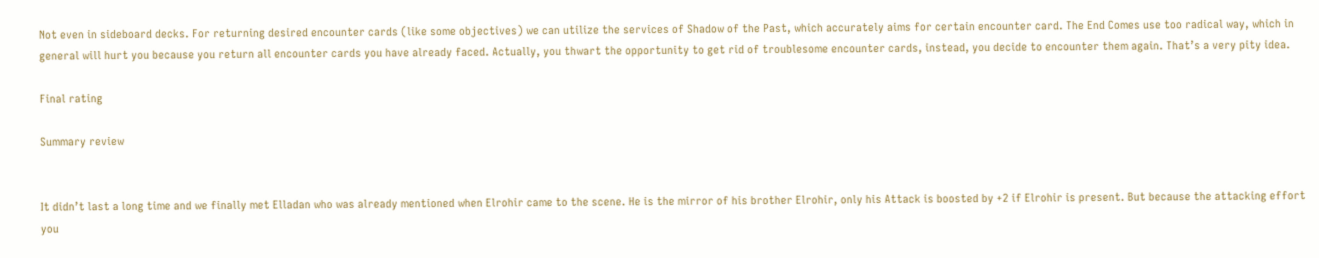Not even in sideboard decks. For returning desired encounter cards (like some objectives) we can utilize the services of Shadow of the Past, which accurately aims for certain encounter card. The End Comes use too radical way, which in general will hurt you because you return all encounter cards you have already faced. Actually, you thwart the opportunity to get rid of troublesome encounter cards, instead, you decide to encounter them again. That’s a very pity idea.

Final rating

Summary review


It didn’t last a long time and we finally met Elladan who was already mentioned when Elrohir came to the scene. He is the mirror of his brother Elrohir, only his Attack is boosted by +2 if Elrohir is present. But because the attacking effort you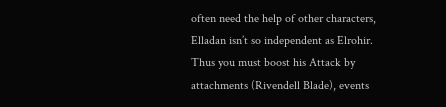often need the help of other characters, Elladan isn’t so independent as Elrohir. Thus you must boost his Attack by attachments (Rivendell Blade), events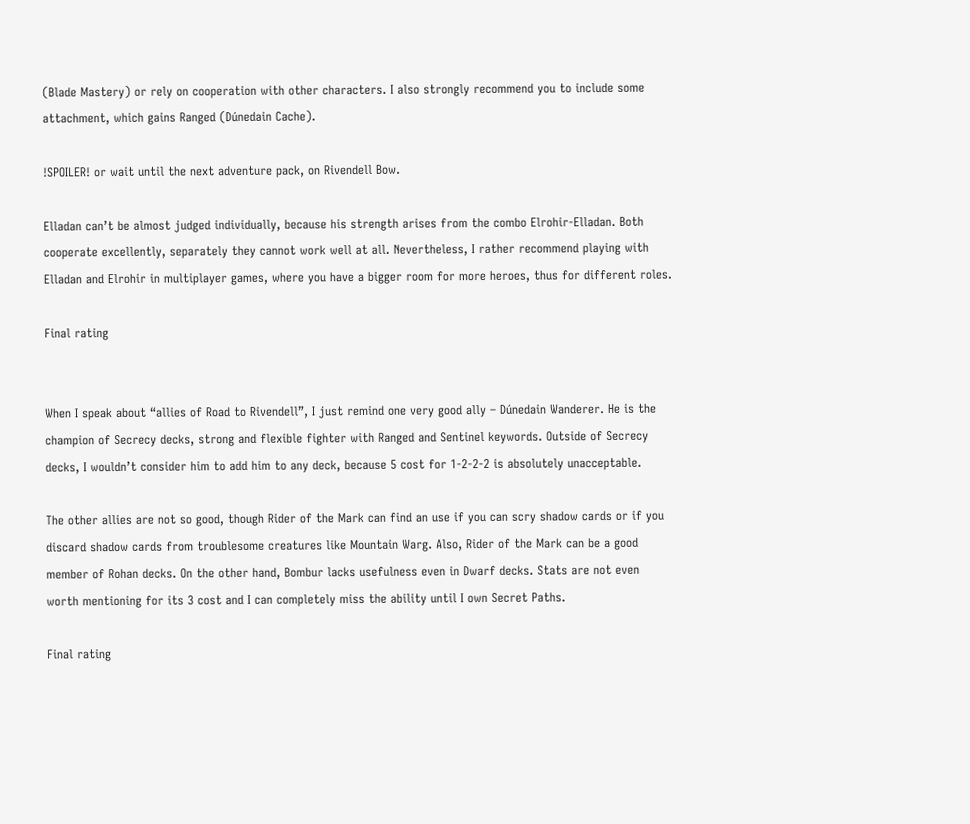(Blade Mastery) or rely on cooperation with other characters. I also strongly recommend you to include some attachment, which gains Ranged (Dúnedain Cache).

!SPOILER! or wait until the next adventure pack, on Rivendell Bow.

Elladan can’t be almost judged individually, because his strength arises from the combo Elrohir-Elladan. Both cooperate excellently, separately they cannot work well at all. Nevertheless, I rather recommend playing with Elladan and Elrohir in multiplayer games, where you have a bigger room for more heroes, thus for different roles.

Final rating


When I speak about “allies of Road to Rivendell”, I just remind one very good ally – Dúnedain Wanderer. He is the champion of Secrecy decks, strong and flexible fighter with Ranged and Sentinel keywords. Outside of Secrecy decks, I wouldn’t consider him to add him to any deck, because 5 cost for 1-2-2-2 is absolutely unacceptable.

The other allies are not so good, though Rider of the Mark can find an use if you can scry shadow cards or if you discard shadow cards from troublesome creatures like Mountain Warg. Also, Rider of the Mark can be a good member of Rohan decks. On the other hand, Bombur lacks usefulness even in Dwarf decks. Stats are not even worth mentioning for its 3 cost and I can completely miss the ability until I own Secret Paths.

Final rating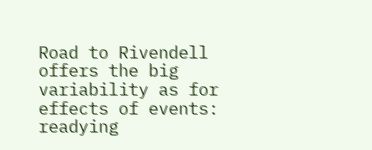Road to Rivendell offers the big variability as for effects of events: readying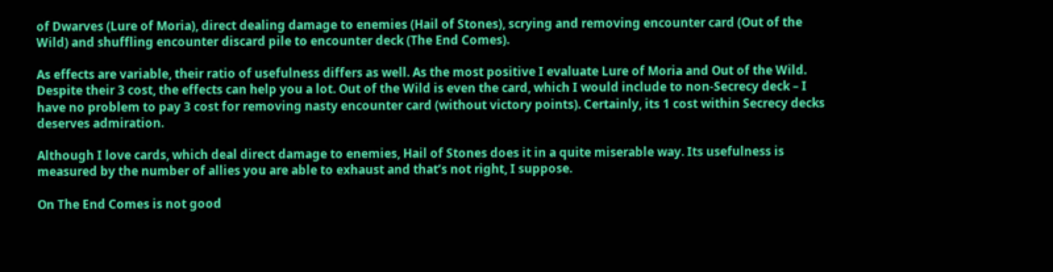of Dwarves (Lure of Moria), direct dealing damage to enemies (Hail of Stones), scrying and removing encounter card (Out of the Wild) and shuffling encounter discard pile to encounter deck (The End Comes).

As effects are variable, their ratio of usefulness differs as well. As the most positive I evaluate Lure of Moria and Out of the Wild. Despite their 3 cost, the effects can help you a lot. Out of the Wild is even the card, which I would include to non-Secrecy deck – I have no problem to pay 3 cost for removing nasty encounter card (without victory points). Certainly, its 1 cost within Secrecy decks deserves admiration.

Although I love cards, which deal direct damage to enemies, Hail of Stones does it in a quite miserable way. Its usefulness is measured by the number of allies you are able to exhaust and that’s not right, I suppose.

On The End Comes is not good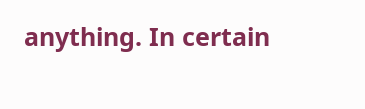anything. In certain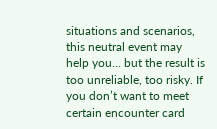situations and scenarios, this neutral event may help you… but the result is too unreliable, too risky. If you don’t want to meet certain encounter card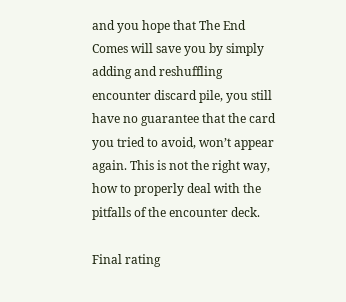and you hope that The End Comes will save you by simply adding and reshuffling encounter discard pile, you still have no guarantee that the card you tried to avoid, won’t appear again. This is not the right way, how to properly deal with the pitfalls of the encounter deck.

Final rating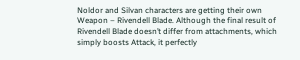Noldor and Silvan characters are getting their own Weapon – Rivendell Blade. Although the final result of Rivendell Blade doesn’t differ from attachments, which simply boosts Attack, it perfectly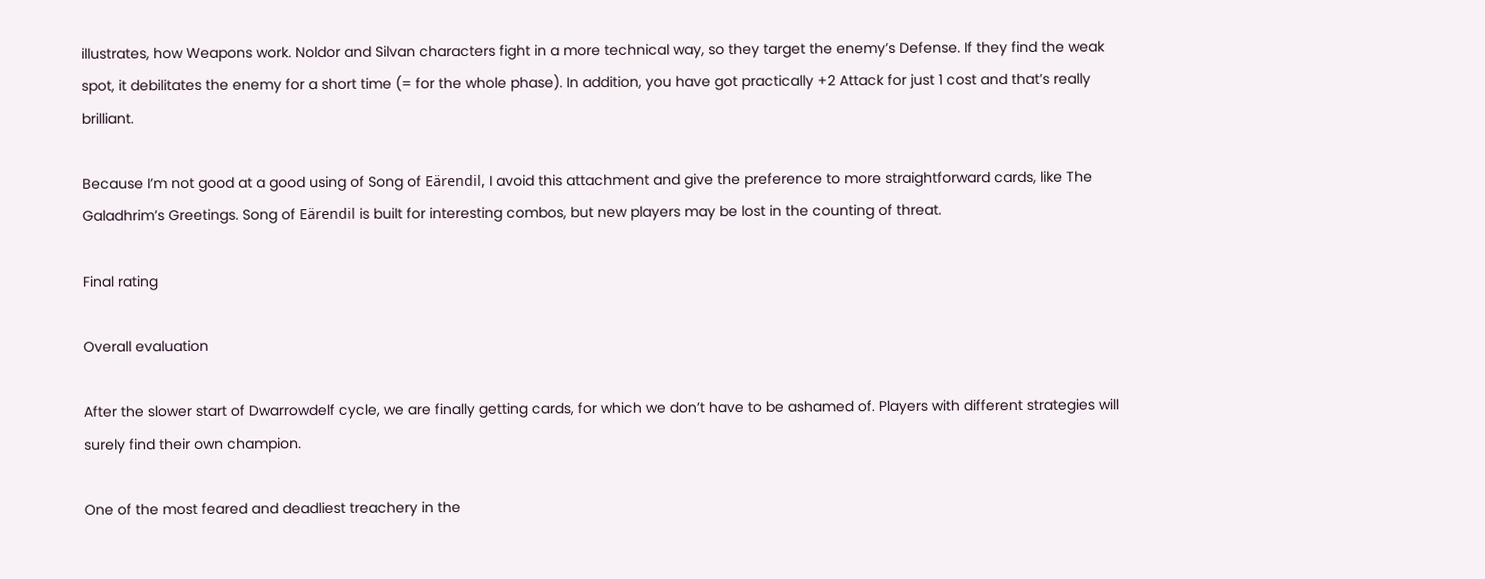illustrates, how Weapons work. Noldor and Silvan characters fight in a more technical way, so they target the enemy’s Defense. If they find the weak spot, it debilitates the enemy for a short time (= for the whole phase). In addition, you have got practically +2 Attack for just 1 cost and that’s really brilliant.

Because I’m not good at a good using of Song of Eärendil, I avoid this attachment and give the preference to more straightforward cards, like The Galadhrim’s Greetings. Song of Eärendil is built for interesting combos, but new players may be lost in the counting of threat.

Final rating

Overall evaluation

After the slower start of Dwarrowdelf cycle, we are finally getting cards, for which we don’t have to be ashamed of. Players with different strategies will surely find their own champion.

One of the most feared and deadliest treachery in the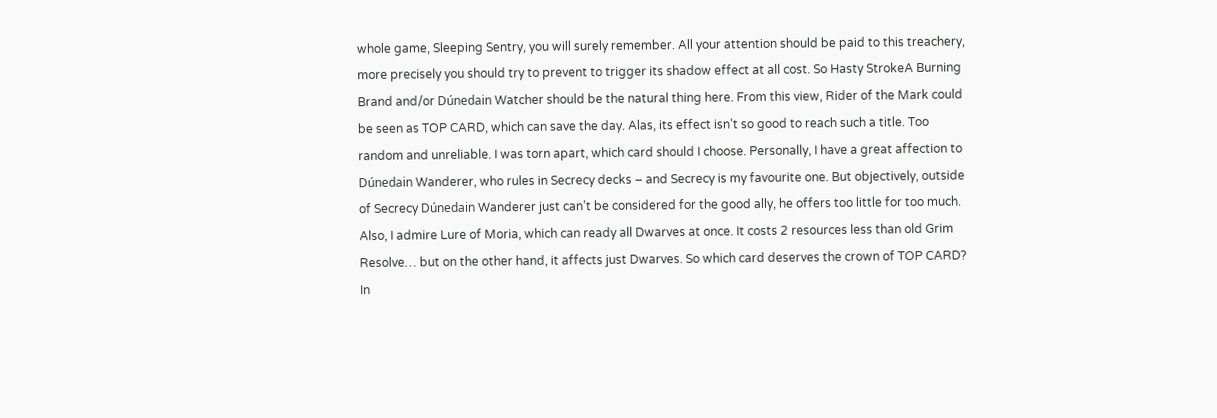whole game, Sleeping Sentry, you will surely remember. All your attention should be paid to this treachery, more precisely you should try to prevent to trigger its shadow effect at all cost. So Hasty StrokeA Burning Brand and/or Dúnedain Watcher should be the natural thing here. From this view, Rider of the Mark could be seen as TOP CARD, which can save the day. Alas, its effect isn’t so good to reach such a title. Too random and unreliable. I was torn apart, which card should I choose. Personally, I have a great affection to Dúnedain Wanderer, who rules in Secrecy decks – and Secrecy is my favourite one. But objectively, outside of Secrecy Dúnedain Wanderer just can’t be considered for the good ally, he offers too little for too much. Also, I admire Lure of Moria, which can ready all Dwarves at once. It costs 2 resources less than old Grim Resolve… but on the other hand, it affects just Dwarves. So which card deserves the crown of TOP CARD? In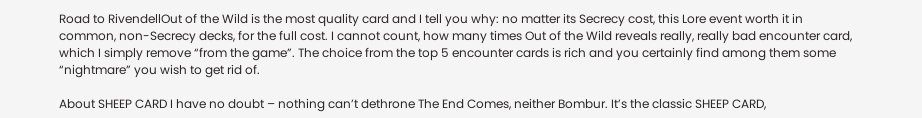Road to RivendellOut of the Wild is the most quality card and I tell you why: no matter its Secrecy cost, this Lore event worth it in common, non-Secrecy decks, for the full cost. I cannot count, how many times Out of the Wild reveals really, really bad encounter card, which I simply remove “from the game”. The choice from the top 5 encounter cards is rich and you certainly find among them some “nightmare” you wish to get rid of.

About SHEEP CARD I have no doubt – nothing can’t dethrone The End Comes, neither Bombur. It’s the classic SHEEP CARD,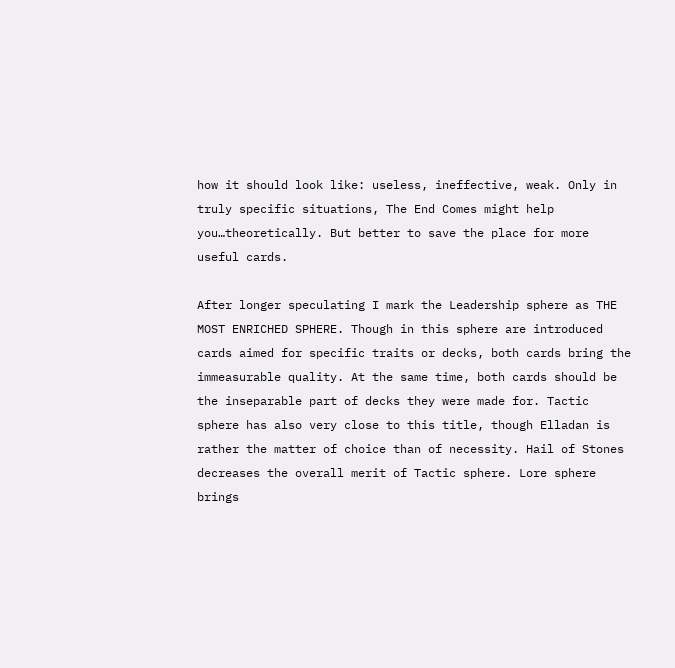how it should look like: useless, ineffective, weak. Only in truly specific situations, The End Comes might help you…theoretically. But better to save the place for more useful cards.

After longer speculating I mark the Leadership sphere as THE MOST ENRICHED SPHERE. Though in this sphere are introduced cards aimed for specific traits or decks, both cards bring the immeasurable quality. At the same time, both cards should be the inseparable part of decks they were made for. Tactic sphere has also very close to this title, though Elladan is rather the matter of choice than of necessity. Hail of Stones decreases the overall merit of Tactic sphere. Lore sphere brings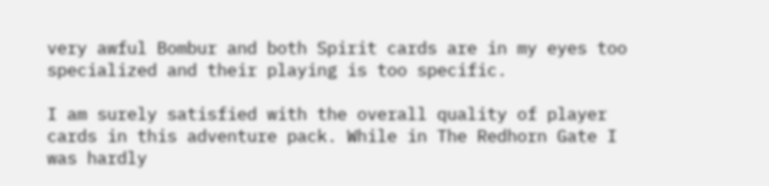very awful Bombur and both Spirit cards are in my eyes too specialized and their playing is too specific.

I am surely satisfied with the overall quality of player cards in this adventure pack. While in The Redhorn Gate I was hardly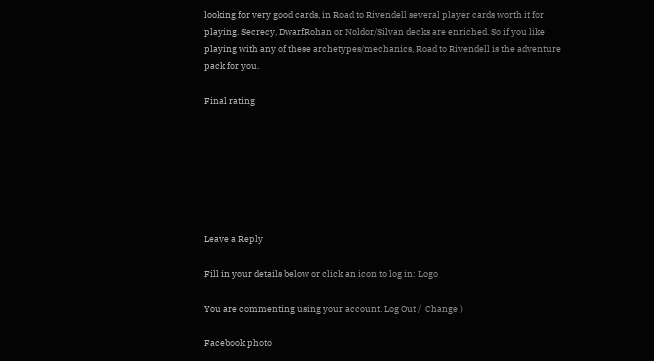looking for very good cards, in Road to Rivendell several player cards worth it for playing. Secrecy, DwarfRohan or Noldor/Silvan decks are enriched. So if you like playing with any of these archetypes/mechanics, Road to Rivendell is the adventure pack for you.

Final rating







Leave a Reply

Fill in your details below or click an icon to log in: Logo

You are commenting using your account. Log Out /  Change )

Facebook photo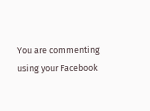You are commenting using your Facebook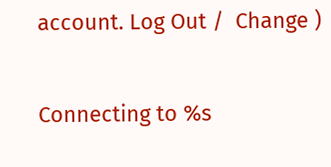account. Log Out /  Change )

Connecting to %s